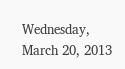Wednesday, March 20, 2013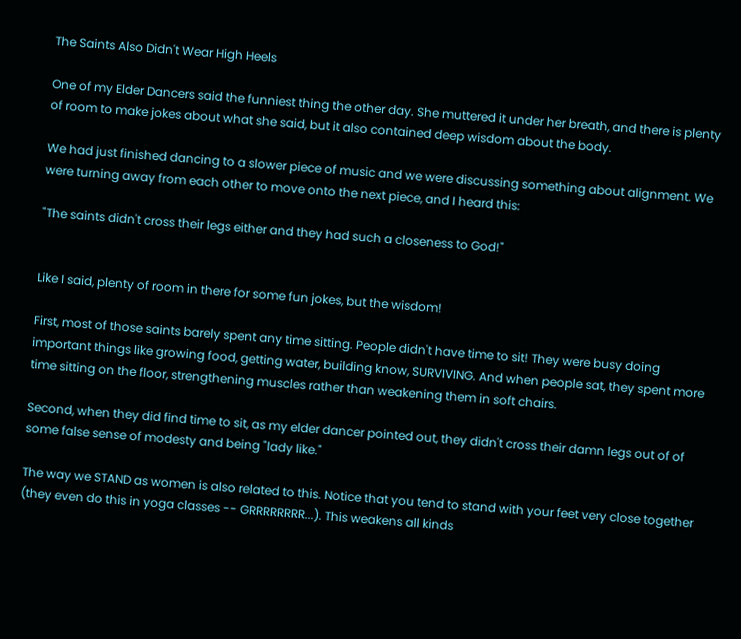The Saints Also Didn't Wear High Heels

One of my Elder Dancers said the funniest thing the other day. She muttered it under her breath, and there is plenty of room to make jokes about what she said, but it also contained deep wisdom about the body.

We had just finished dancing to a slower piece of music and we were discussing something about alignment. We were turning away from each other to move onto the next piece, and I heard this:

"The saints didn't cross their legs either and they had such a closeness to God!"


Like I said, plenty of room in there for some fun jokes, but the wisdom!

First, most of those saints barely spent any time sitting. People didn't have time to sit! They were busy doing important things like growing food, getting water, building know, SURVIVING. And when people sat, they spent more time sitting on the floor, strengthening muscles rather than weakening them in soft chairs.

Second, when they did find time to sit, as my elder dancer pointed out, they didn't cross their damn legs out of of some false sense of modesty and being "lady like."

The way we STAND as women is also related to this. Notice that you tend to stand with your feet very close together (they even do this in yoga classes -- GRRRRRRRR...). This weakens all kinds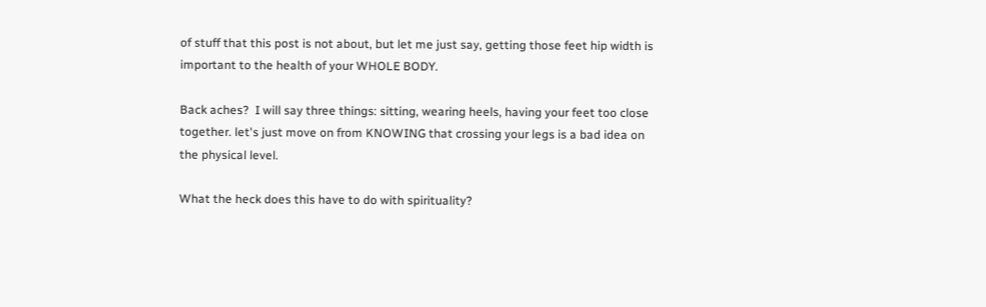of stuff that this post is not about, but let me just say, getting those feet hip width is important to the health of your WHOLE BODY.

Back aches?  I will say three things: sitting, wearing heels, having your feet too close together. let's just move on from KNOWING that crossing your legs is a bad idea on the physical level.

What the heck does this have to do with spirituality?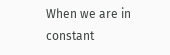When we are in constant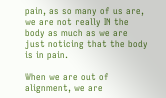pain, as so many of us are, we are not really IN the body as much as we are just noticing that the body is in pain.

When we are out of alignment, we are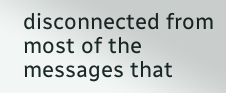disconnected from most of the messages that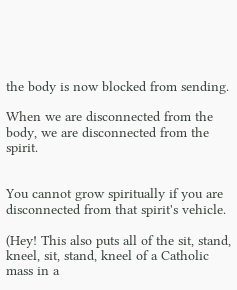the body is now blocked from sending.

When we are disconnected from the body, we are disconnected from the spirit.


You cannot grow spiritually if you are disconnected from that spirit's vehicle.

(Hey! This also puts all of the sit, stand, kneel, sit, stand, kneel of a Catholic mass in a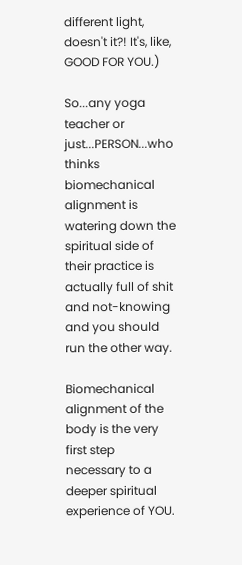different light, doesn't it?! It's, like, GOOD FOR YOU.)

So...any yoga teacher or just...PERSON...who thinks biomechanical alignment is watering down the spiritual side of their practice is actually full of shit and not-knowing and you should run the other way.

Biomechanical alignment of the body is the very first step necessary to a deeper spiritual experience of YOU.